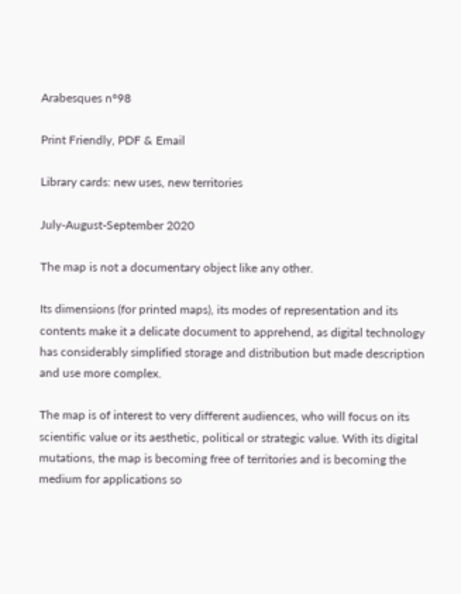Arabesques n°98

Print Friendly, PDF & Email

Library cards: new uses, new territories

July-August-September 2020

The map is not a documentary object like any other.

Its dimensions (for printed maps), its modes of representation and its contents make it a delicate document to apprehend, as digital technology has considerably simplified storage and distribution but made description and use more complex.

The map is of interest to very different audiences, who will focus on its scientific value or its aesthetic, political or strategic value. With its digital mutations, the map is becoming free of territories and is becoming the medium for applications so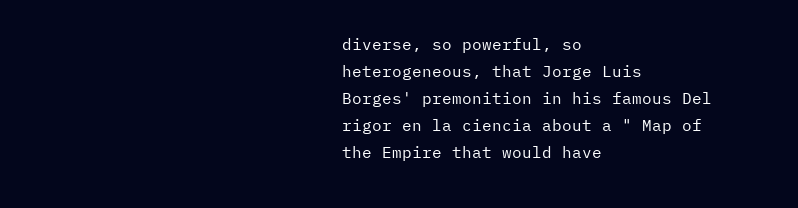diverse, so powerful, so heterogeneous, that Jorge Luis Borges' premonition in his famous Del rigor en la ciencia about a " Map of the Empire that would have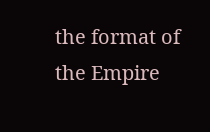the format of the Empire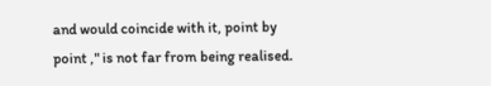and would coincide with it, point by point ," is not far from being realised.